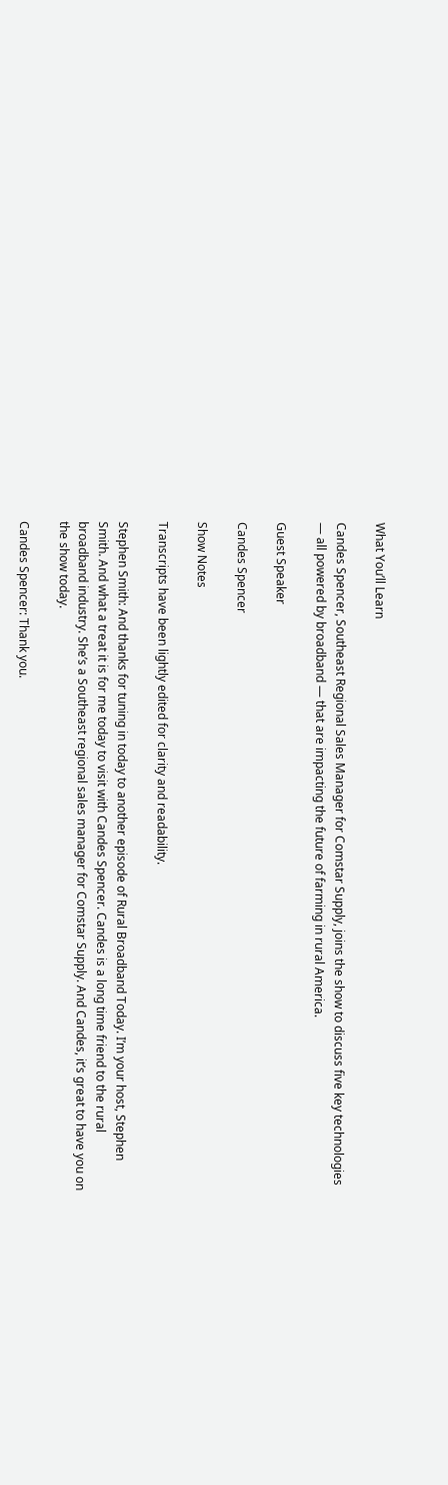What You’ll Learn

Candes Spencer, Southeast Regional Sales Manager for Comstar Supply, joins the show to discuss five key technologies — all powered by broadband — that are impacting the future of farming in rural America.

Guest Speaker

Candes Spencer

Show Notes

Transcripts have been lightly edited for clarity and readability.

Stephen Smith: And thanks for tuning in today to another episode of Rural Broadband Today. I’m your host, Stephen Smith. And what a treat it is for me today to visit with Candes Spencer. Candes is a long time friend to the rural broadband industry. She’s a Southeast regional sales manager for Comstar Supply. And Candes, it’s great to have you on the show today.

Candes Spencer: Thank you.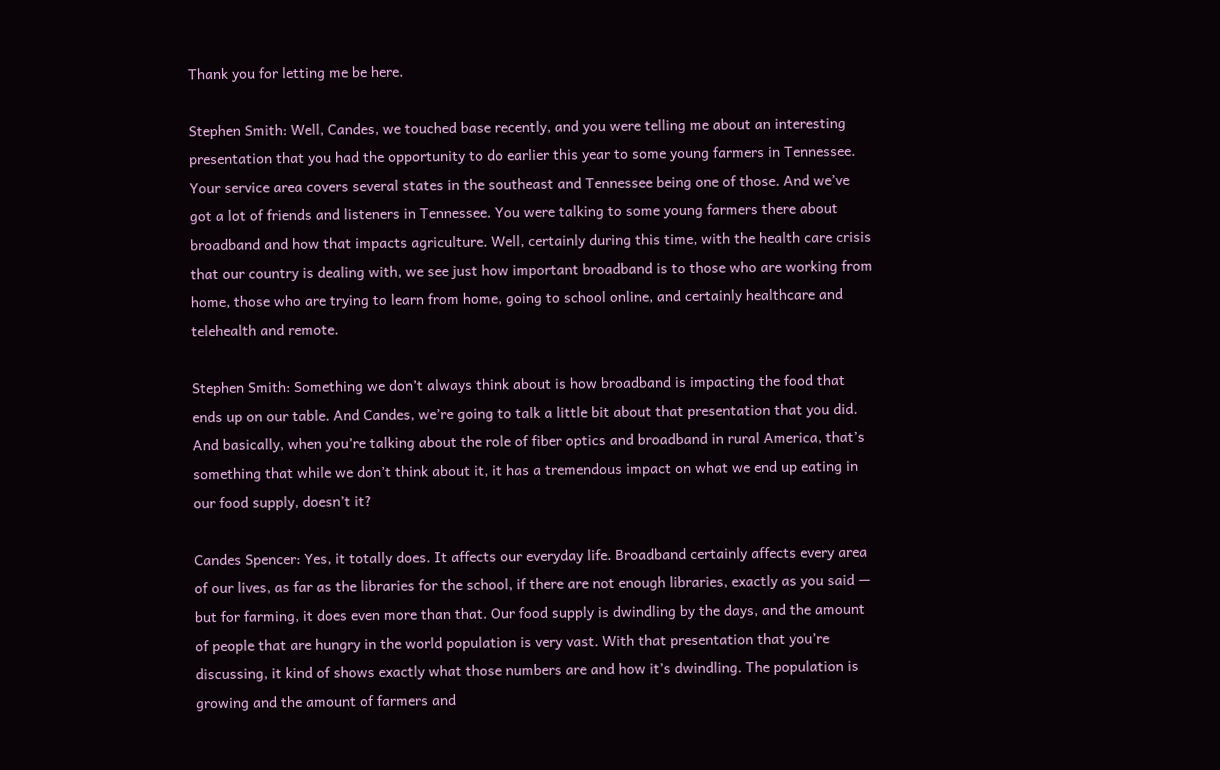Thank you for letting me be here.

Stephen Smith: Well, Candes, we touched base recently, and you were telling me about an interesting presentation that you had the opportunity to do earlier this year to some young farmers in Tennessee. Your service area covers several states in the southeast and Tennessee being one of those. And we’ve got a lot of friends and listeners in Tennessee. You were talking to some young farmers there about broadband and how that impacts agriculture. Well, certainly during this time, with the health care crisis that our country is dealing with, we see just how important broadband is to those who are working from home, those who are trying to learn from home, going to school online, and certainly healthcare and telehealth and remote.

Stephen Smith: Something we don’t always think about is how broadband is impacting the food that ends up on our table. And Candes, we’re going to talk a little bit about that presentation that you did. And basically, when you’re talking about the role of fiber optics and broadband in rural America, that’s something that while we don’t think about it, it has a tremendous impact on what we end up eating in our food supply, doesn’t it?

Candes Spencer: Yes, it totally does. It affects our everyday life. Broadband certainly affects every area of our lives, as far as the libraries for the school, if there are not enough libraries, exactly as you said — but for farming, it does even more than that. Our food supply is dwindling by the days, and the amount of people that are hungry in the world population is very vast. With that presentation that you’re discussing, it kind of shows exactly what those numbers are and how it’s dwindling. The population is growing and the amount of farmers and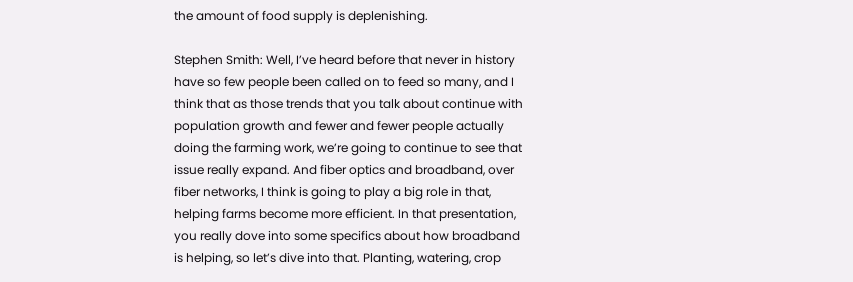the amount of food supply is deplenishing.

Stephen Smith: Well, I’ve heard before that never in history have so few people been called on to feed so many, and I think that as those trends that you talk about continue with population growth and fewer and fewer people actually doing the farming work, we’re going to continue to see that issue really expand. And fiber optics and broadband, over fiber networks, I think is going to play a big role in that, helping farms become more efficient. In that presentation, you really dove into some specifics about how broadband is helping, so let’s dive into that. Planting, watering, crop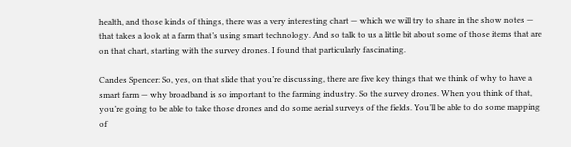health, and those kinds of things, there was a very interesting chart — which we will try to share in the show notes — that takes a look at a farm that’s using smart technology. And so talk to us a little bit about some of those items that are on that chart, starting with the survey drones. I found that particularly fascinating.

Candes Spencer: So, yes, on that slide that you’re discussing, there are five key things that we think of why to have a smart farm — why broadband is so important to the farming industry. So the survey drones. When you think of that, you’re going to be able to take those drones and do some aerial surveys of the fields. You’ll be able to do some mapping of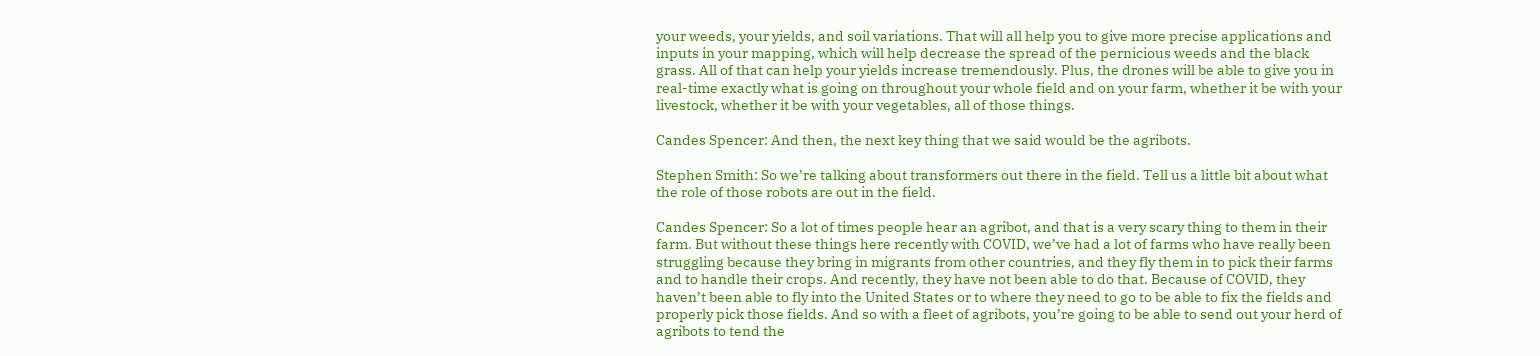your weeds, your yields, and soil variations. That will all help you to give more precise applications and inputs in your mapping, which will help decrease the spread of the pernicious weeds and the black grass. All of that can help your yields increase tremendously. Plus, the drones will be able to give you in real-time exactly what is going on throughout your whole field and on your farm, whether it be with your livestock, whether it be with your vegetables, all of those things.

Candes Spencer: And then, the next key thing that we said would be the agribots.

Stephen Smith: So we’re talking about transformers out there in the field. Tell us a little bit about what the role of those robots are out in the field.

Candes Spencer: So a lot of times people hear an agribot, and that is a very scary thing to them in their farm. But without these things here recently with COVID, we’ve had a lot of farms who have really been struggling because they bring in migrants from other countries, and they fly them in to pick their farms and to handle their crops. And recently, they have not been able to do that. Because of COVID, they haven’t been able to fly into the United States or to where they need to go to be able to fix the fields and properly pick those fields. And so with a fleet of agribots, you’re going to be able to send out your herd of agribots to tend the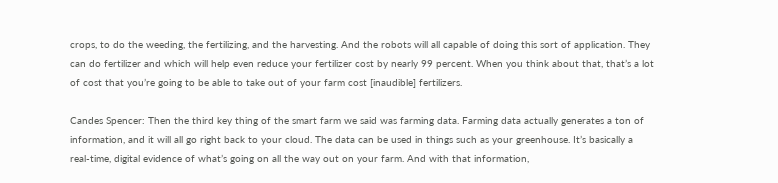crops, to do the weeding, the fertilizing, and the harvesting. And the robots will all capable of doing this sort of application. They can do fertilizer and which will help even reduce your fertilizer cost by nearly 99 percent. When you think about that, that’s a lot of cost that you’re going to be able to take out of your farm cost [inaudible] fertilizers.

Candes Spencer: Then the third key thing of the smart farm we said was farming data. Farming data actually generates a ton of information, and it will all go right back to your cloud. The data can be used in things such as your greenhouse. It’s basically a real-time, digital evidence of what’s going on all the way out on your farm. And with that information,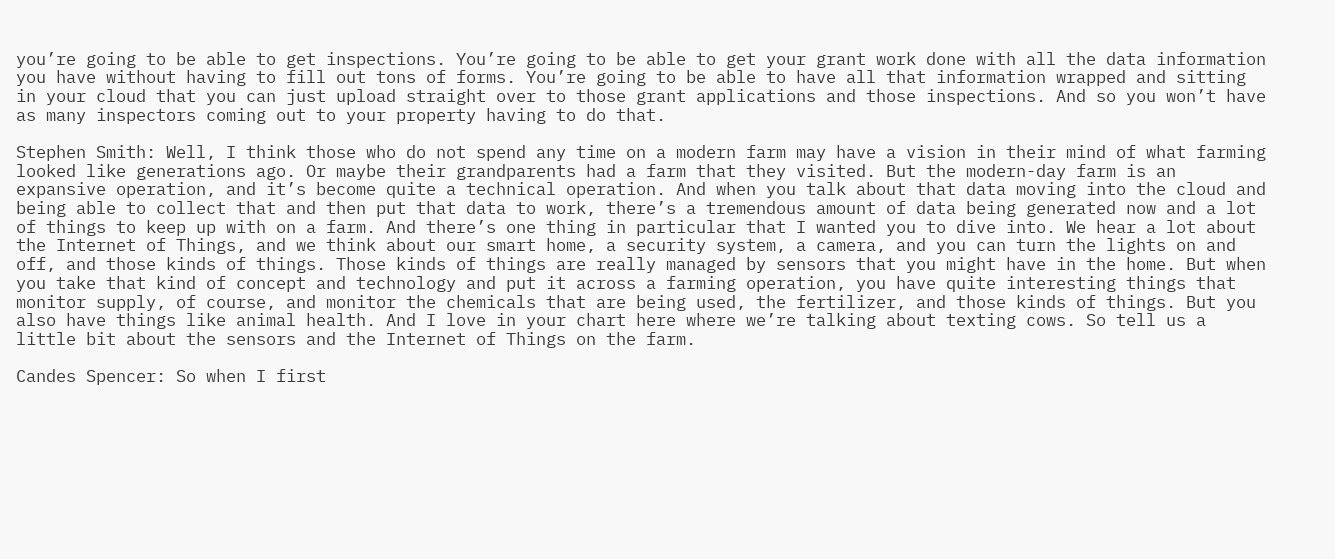you’re going to be able to get inspections. You’re going to be able to get your grant work done with all the data information you have without having to fill out tons of forms. You’re going to be able to have all that information wrapped and sitting in your cloud that you can just upload straight over to those grant applications and those inspections. And so you won’t have as many inspectors coming out to your property having to do that.

Stephen Smith: Well, I think those who do not spend any time on a modern farm may have a vision in their mind of what farming looked like generations ago. Or maybe their grandparents had a farm that they visited. But the modern-day farm is an expansive operation, and it’s become quite a technical operation. And when you talk about that data moving into the cloud and being able to collect that and then put that data to work, there’s a tremendous amount of data being generated now and a lot of things to keep up with on a farm. And there’s one thing in particular that I wanted you to dive into. We hear a lot about the Internet of Things, and we think about our smart home, a security system, a camera, and you can turn the lights on and off, and those kinds of things. Those kinds of things are really managed by sensors that you might have in the home. But when you take that kind of concept and technology and put it across a farming operation, you have quite interesting things that monitor supply, of course, and monitor the chemicals that are being used, the fertilizer, and those kinds of things. But you also have things like animal health. And I love in your chart here where we’re talking about texting cows. So tell us a little bit about the sensors and the Internet of Things on the farm.

Candes Spencer: So when I first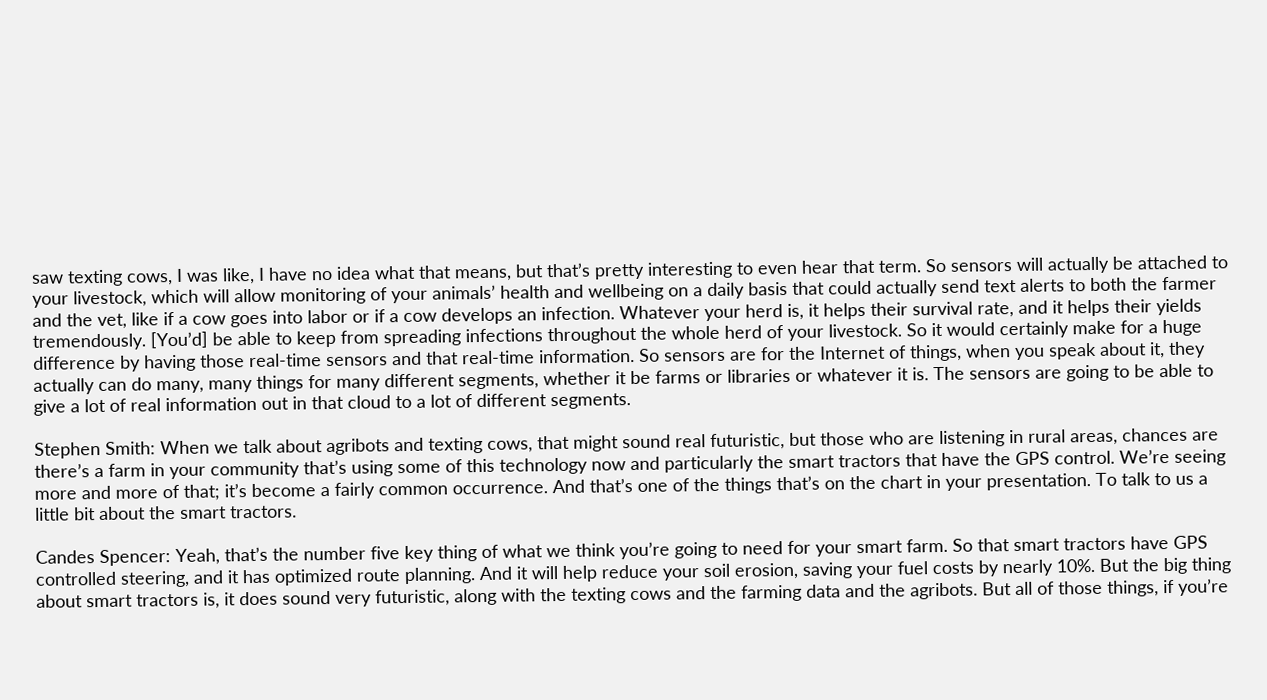saw texting cows, I was like, I have no idea what that means, but that’s pretty interesting to even hear that term. So sensors will actually be attached to your livestock, which will allow monitoring of your animals’ health and wellbeing on a daily basis that could actually send text alerts to both the farmer and the vet, like if a cow goes into labor or if a cow develops an infection. Whatever your herd is, it helps their survival rate, and it helps their yields tremendously. [You’d] be able to keep from spreading infections throughout the whole herd of your livestock. So it would certainly make for a huge difference by having those real-time sensors and that real-time information. So sensors are for the Internet of things, when you speak about it, they actually can do many, many things for many different segments, whether it be farms or libraries or whatever it is. The sensors are going to be able to give a lot of real information out in that cloud to a lot of different segments.

Stephen Smith: When we talk about agribots and texting cows, that might sound real futuristic, but those who are listening in rural areas, chances are there’s a farm in your community that’s using some of this technology now and particularly the smart tractors that have the GPS control. We’re seeing more and more of that; it’s become a fairly common occurrence. And that’s one of the things that’s on the chart in your presentation. To talk to us a little bit about the smart tractors.

Candes Spencer: Yeah, that’s the number five key thing of what we think you’re going to need for your smart farm. So that smart tractors have GPS controlled steering, and it has optimized route planning. And it will help reduce your soil erosion, saving your fuel costs by nearly 10%. But the big thing about smart tractors is, it does sound very futuristic, along with the texting cows and the farming data and the agribots. But all of those things, if you’re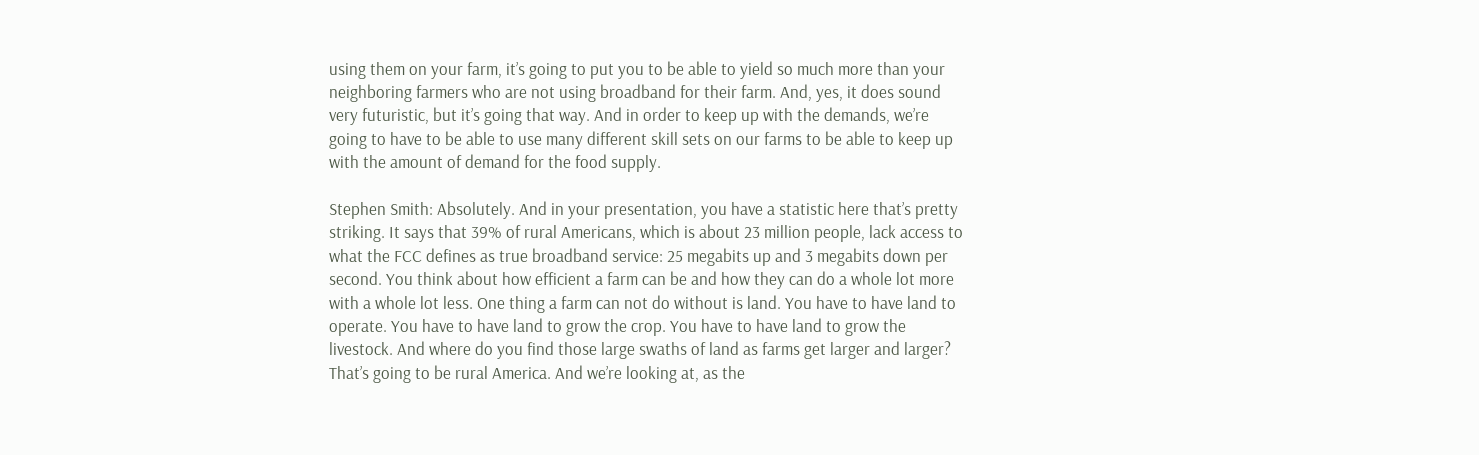using them on your farm, it’s going to put you to be able to yield so much more than your neighboring farmers who are not using broadband for their farm. And, yes, it does sound very futuristic, but it’s going that way. And in order to keep up with the demands, we’re going to have to be able to use many different skill sets on our farms to be able to keep up with the amount of demand for the food supply.

Stephen Smith: Absolutely. And in your presentation, you have a statistic here that’s pretty striking. It says that 39% of rural Americans, which is about 23 million people, lack access to what the FCC defines as true broadband service: 25 megabits up and 3 megabits down per second. You think about how efficient a farm can be and how they can do a whole lot more with a whole lot less. One thing a farm can not do without is land. You have to have land to operate. You have to have land to grow the crop. You have to have land to grow the livestock. And where do you find those large swaths of land as farms get larger and larger? That’s going to be rural America. And we’re looking at, as the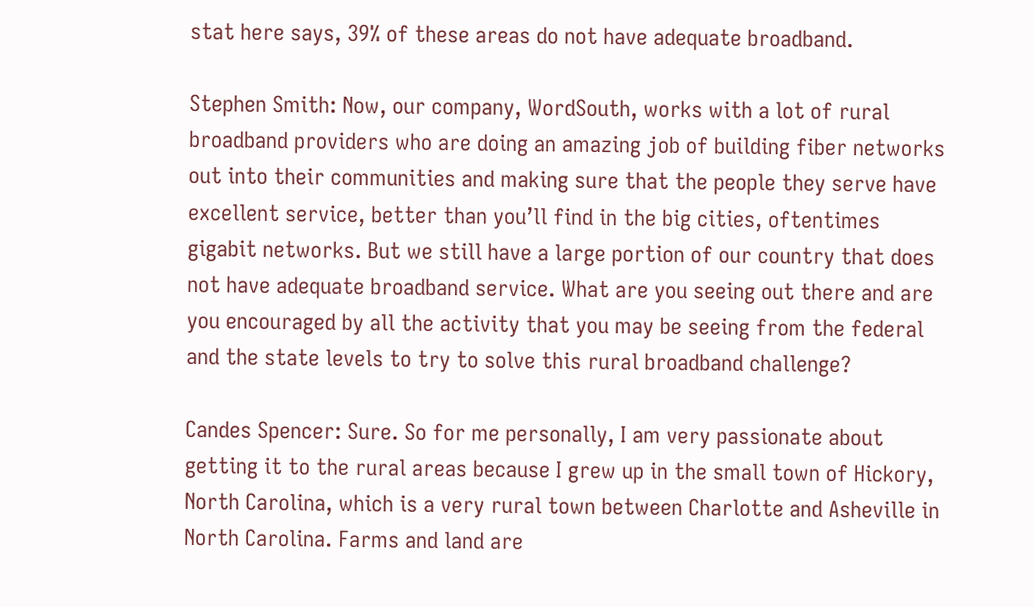stat here says, 39% of these areas do not have adequate broadband.

Stephen Smith: Now, our company, WordSouth, works with a lot of rural broadband providers who are doing an amazing job of building fiber networks out into their communities and making sure that the people they serve have excellent service, better than you’ll find in the big cities, oftentimes gigabit networks. But we still have a large portion of our country that does not have adequate broadband service. What are you seeing out there and are you encouraged by all the activity that you may be seeing from the federal and the state levels to try to solve this rural broadband challenge?

Candes Spencer: Sure. So for me personally, I am very passionate about getting it to the rural areas because I grew up in the small town of Hickory, North Carolina, which is a very rural town between Charlotte and Asheville in North Carolina. Farms and land are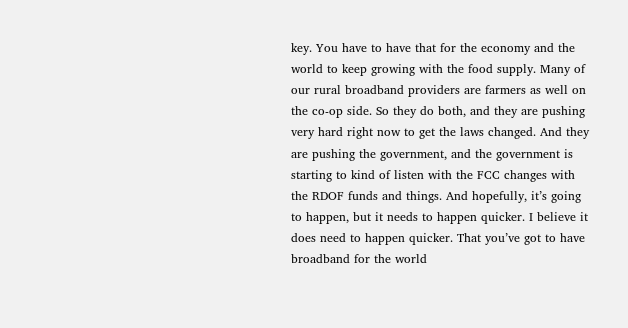key. You have to have that for the economy and the world to keep growing with the food supply. Many of our rural broadband providers are farmers as well on the co-op side. So they do both, and they are pushing very hard right now to get the laws changed. And they are pushing the government, and the government is starting to kind of listen with the FCC changes with the RDOF funds and things. And hopefully, it’s going to happen, but it needs to happen quicker. I believe it does need to happen quicker. That you’ve got to have broadband for the world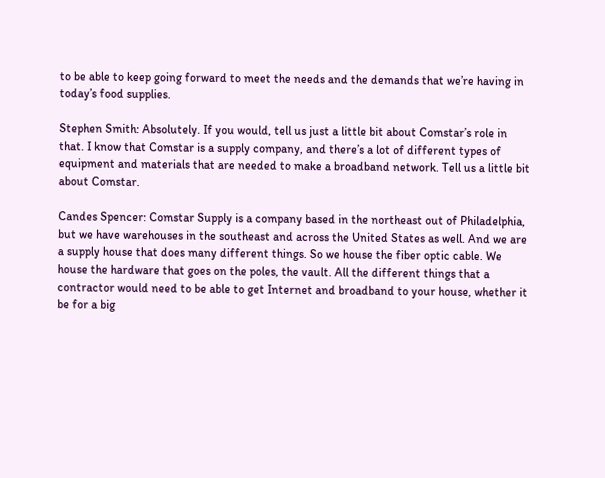to be able to keep going forward to meet the needs and the demands that we’re having in today’s food supplies.

Stephen Smith: Absolutely. If you would, tell us just a little bit about Comstar’s role in that. I know that Comstar is a supply company, and there’s a lot of different types of equipment and materials that are needed to make a broadband network. Tell us a little bit about Comstar.

Candes Spencer: Comstar Supply is a company based in the northeast out of Philadelphia, but we have warehouses in the southeast and across the United States as well. And we are a supply house that does many different things. So we house the fiber optic cable. We house the hardware that goes on the poles, the vault. All the different things that a contractor would need to be able to get Internet and broadband to your house, whether it be for a big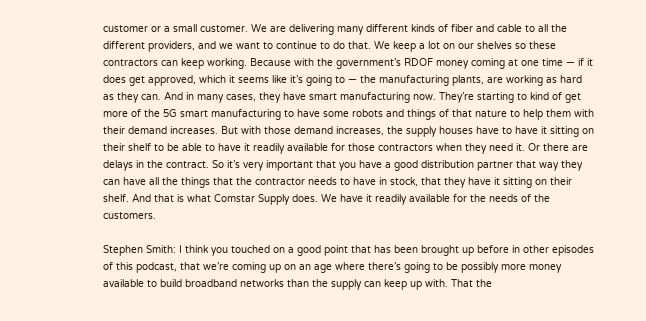customer or a small customer. We are delivering many different kinds of fiber and cable to all the different providers, and we want to continue to do that. We keep a lot on our shelves so these contractors can keep working. Because with the government’s RDOF money coming at one time — if it does get approved, which it seems like it’s going to — the manufacturing plants, are working as hard as they can. And in many cases, they have smart manufacturing now. They’re starting to kind of get more of the 5G smart manufacturing to have some robots and things of that nature to help them with their demand increases. But with those demand increases, the supply houses have to have it sitting on their shelf to be able to have it readily available for those contractors when they need it. Or there are delays in the contract. So it’s very important that you have a good distribution partner that way they can have all the things that the contractor needs to have in stock, that they have it sitting on their shelf. And that is what Comstar Supply does. We have it readily available for the needs of the customers.

Stephen Smith: I think you touched on a good point that has been brought up before in other episodes of this podcast, that we’re coming up on an age where there’s going to be possibly more money available to build broadband networks than the supply can keep up with. That the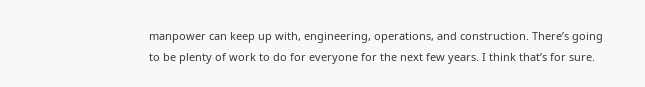manpower can keep up with, engineering, operations, and construction. There’s going to be plenty of work to do for everyone for the next few years. I think that’s for sure.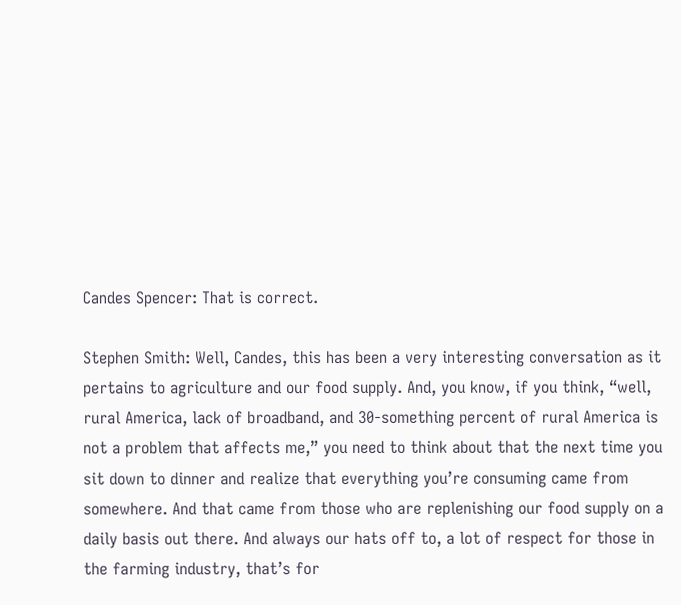Candes Spencer: That is correct.

Stephen Smith: Well, Candes, this has been a very interesting conversation as it pertains to agriculture and our food supply. And, you know, if you think, “well, rural America, lack of broadband, and 30-something percent of rural America is not a problem that affects me,” you need to think about that the next time you sit down to dinner and realize that everything you’re consuming came from somewhere. And that came from those who are replenishing our food supply on a daily basis out there. And always our hats off to, a lot of respect for those in the farming industry, that’s for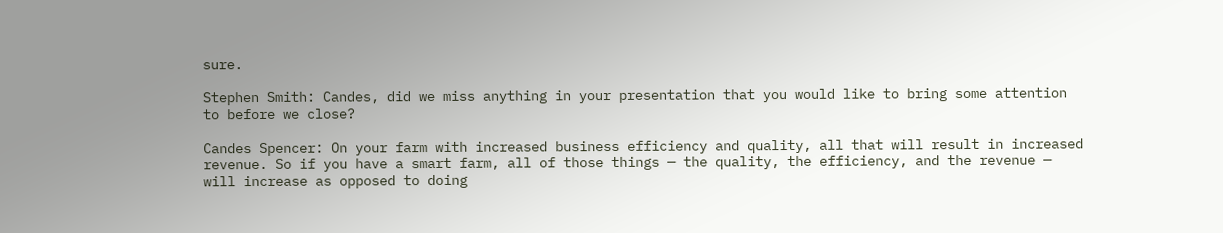sure.

Stephen Smith: Candes, did we miss anything in your presentation that you would like to bring some attention to before we close?

Candes Spencer: On your farm with increased business efficiency and quality, all that will result in increased revenue. So if you have a smart farm, all of those things — the quality, the efficiency, and the revenue — will increase as opposed to doing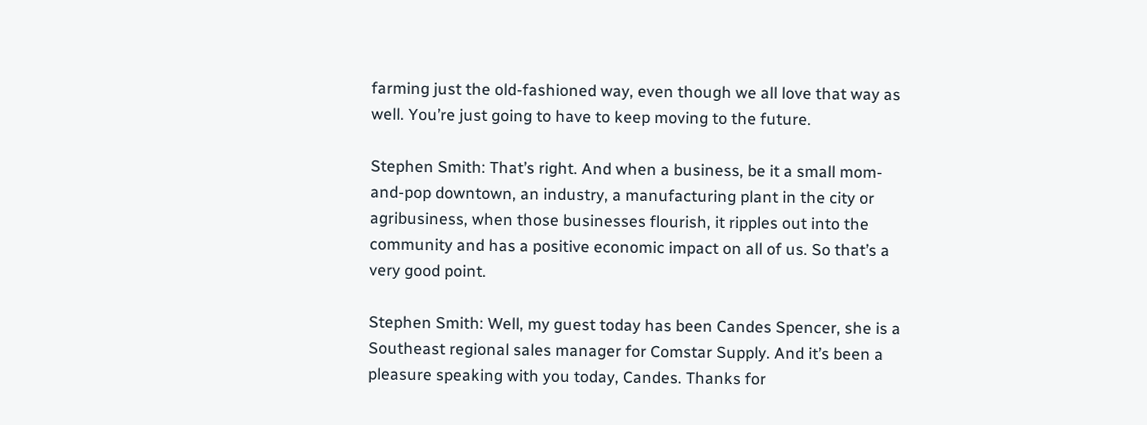farming just the old-fashioned way, even though we all love that way as well. You’re just going to have to keep moving to the future.

Stephen Smith: That’s right. And when a business, be it a small mom-and-pop downtown, an industry, a manufacturing plant in the city or agribusiness, when those businesses flourish, it ripples out into the community and has a positive economic impact on all of us. So that’s a very good point.

Stephen Smith: Well, my guest today has been Candes Spencer, she is a Southeast regional sales manager for Comstar Supply. And it’s been a pleasure speaking with you today, Candes. Thanks for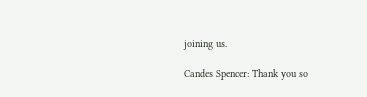joining us.

Candes Spencer: Thank you so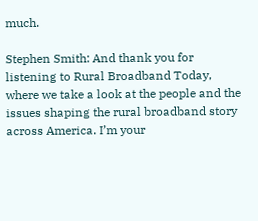much.

Stephen Smith: And thank you for listening to Rural Broadband Today, where we take a look at the people and the issues shaping the rural broadband story across America. I’m your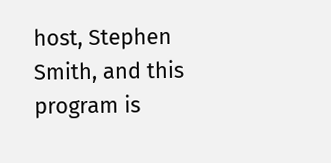host, Stephen Smith, and this program is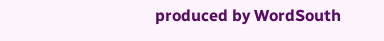produced by WordSouth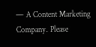— A Content Marketing Company. Please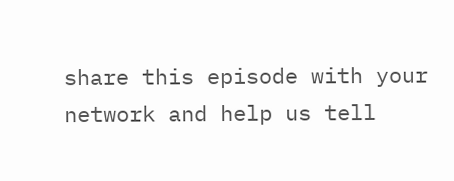share this episode with your network and help us tell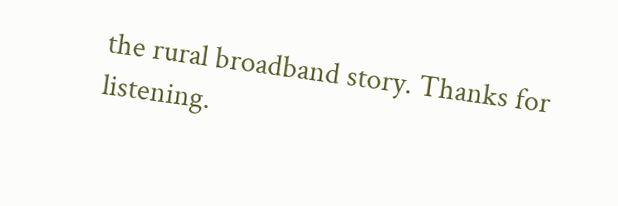the rural broadband story. Thanks for listening.